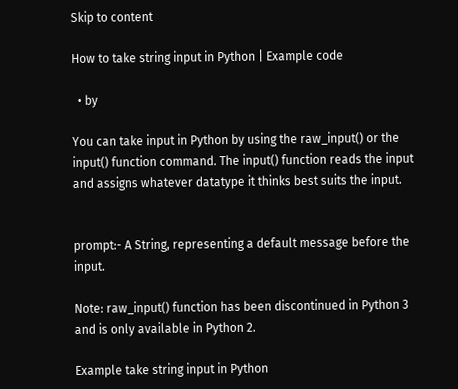Skip to content

How to take string input in Python | Example code

  • by

You can take input in Python by using the raw_input() or the input() function command. The input() function reads the input and assigns whatever datatype it thinks best suits the input.


prompt:- A String, representing a default message before the input.

Note: raw_input() function has been discontinued in Python 3 and is only available in Python 2.

Example take string input in Python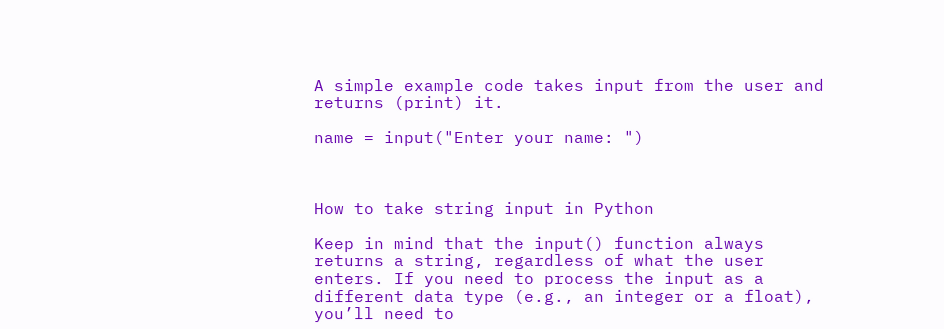A simple example code takes input from the user and returns (print) it.

name = input("Enter your name: ")



How to take string input in Python

Keep in mind that the input() function always returns a string, regardless of what the user enters. If you need to process the input as a different data type (e.g., an integer or a float), you’ll need to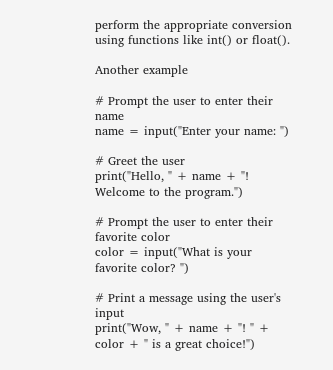perform the appropriate conversion using functions like int() or float().

Another example

# Prompt the user to enter their name
name = input("Enter your name: ")

# Greet the user
print("Hello, " + name + "! Welcome to the program.")

# Prompt the user to enter their favorite color
color = input("What is your favorite color? ")

# Print a message using the user's input
print("Wow, " + name + "! " + color + " is a great choice!")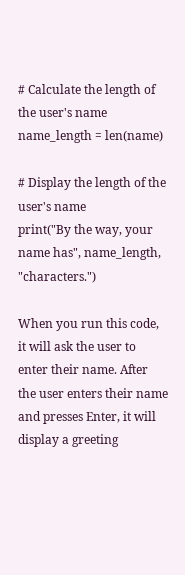# Calculate the length of the user's name
name_length = len(name)

# Display the length of the user's name
print("By the way, your name has", name_length, "characters.")

When you run this code, it will ask the user to enter their name. After the user enters their name and presses Enter, it will display a greeting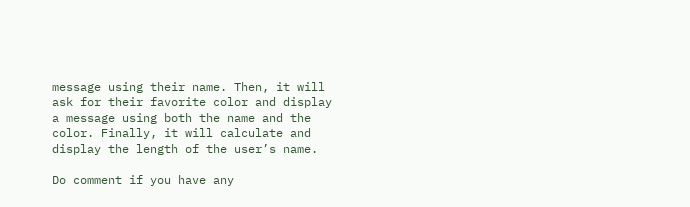message using their name. Then, it will ask for their favorite color and display a message using both the name and the color. Finally, it will calculate and display the length of the user’s name.

Do comment if you have any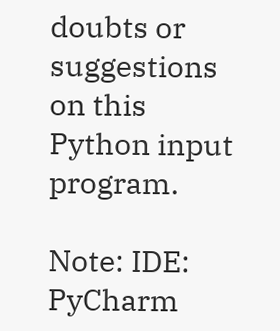doubts or suggestions on this Python input program.

Note: IDE: PyCharm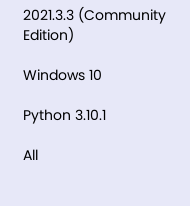2021.3.3 (Community Edition)

Windows 10

Python 3.10.1

All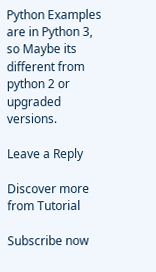Python Examples are in Python 3, so Maybe its different from python 2 or upgraded versions.

Leave a Reply

Discover more from Tutorial

Subscribe now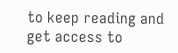to keep reading and get access to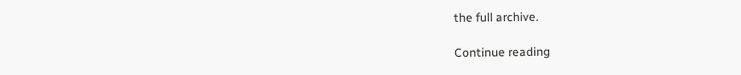the full archive.

Continue reading